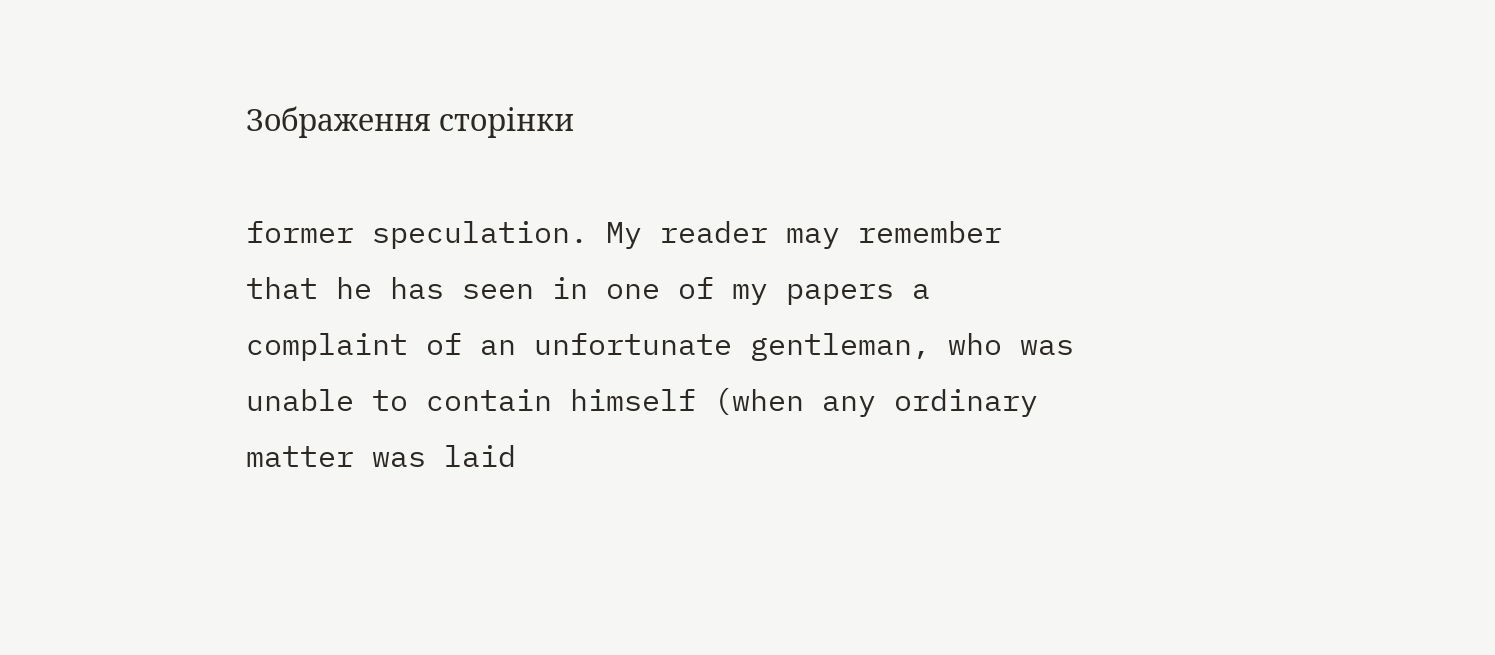Зображення сторінки

former speculation. My reader may remember that he has seen in one of my papers a complaint of an unfortunate gentleman, who was unable to contain himself (when any ordinary matter was laid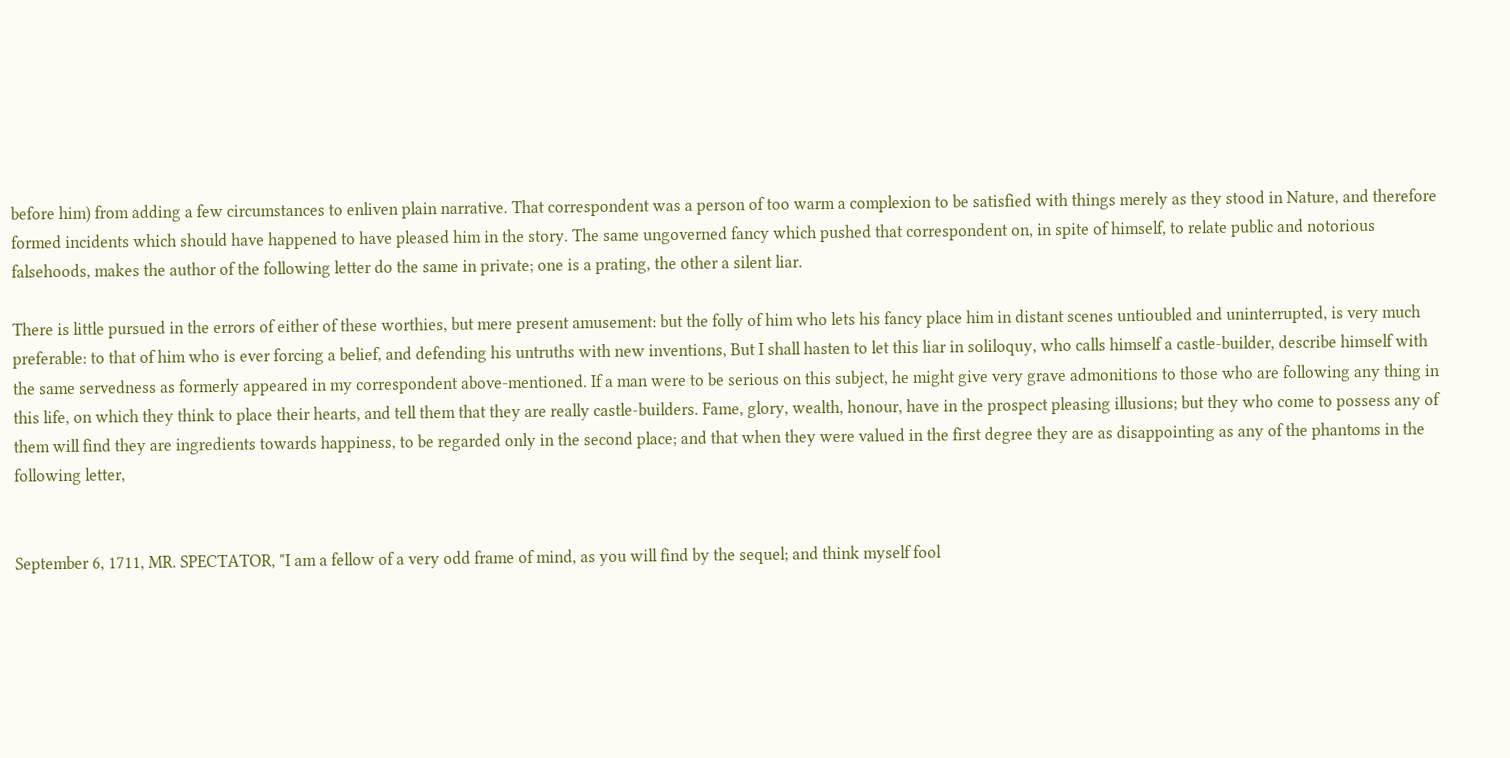before him) from adding a few circumstances to enliven plain narrative. That correspondent was a person of too warm a complexion to be satisfied with things merely as they stood in Nature, and therefore formed incidents which should have happened to have pleased him in the story. The same ungoverned fancy which pushed that correspondent on, in spite of himself, to relate public and notorious falsehoods, makes the author of the following letter do the same in private; one is a prating, the other a silent liar.

There is little pursued in the errors of either of these worthies, but mere present amusement: but the folly of him who lets his fancy place him in distant scenes untioubled and uninterrupted, is very much preferable: to that of him who is ever forcing a belief, and defending his untruths with new inventions, But I shall hasten to let this liar in soliloquy, who calls himself a castle-builder, describe himself with the same servedness as formerly appeared in my correspondent above-mentioned. If a man were to be serious on this subject, he might give very grave admonitions to those who are following any thing in this life, on which they think to place their hearts, and tell them that they are really castle-builders. Fame, glory, wealth, honour, have in the prospect pleasing illusions; but they who come to possess any of them will find they are ingredients towards happiness, to be regarded only in the second place; and that when they were valued in the first degree they are as disappointing as any of the phantoms in the following letter,


September 6, 1711, MR. SPECTATOR, "I am a fellow of a very odd frame of mind, as you will find by the sequel; and think myself fool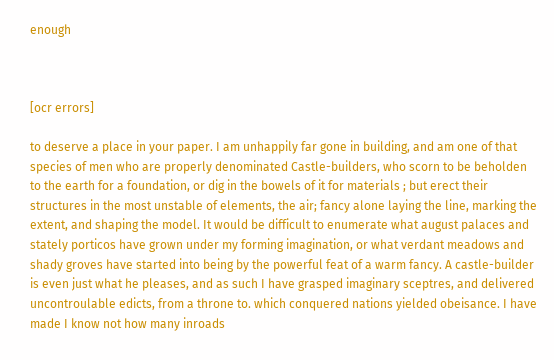enough



[ocr errors]

to deserve a place in your paper. I am unhappily far gone in building, and am one of that species of men who are properly denominated Castle-builders, who scorn to be beholden to the earth for a foundation, or dig in the bowels of it for materials ; but erect their structures in the most unstable of elements, the air; fancy alone laying the line, marking the extent, and shaping the model. It would be difficult to enumerate what august palaces and stately porticos have grown under my forming imagination, or what verdant meadows and shady groves have started into being by the powerful feat of a warm fancy. A castle-builder is even just what he pleases, and as such I have grasped imaginary sceptres, and delivered uncontroulable edicts, from a throne to. which conquered nations yielded obeisance. I have made I know not how many inroads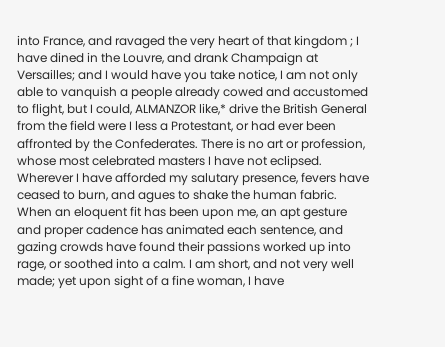into France, and ravaged the very heart of that kingdom ; I have dined in the Louvre, and drank Champaign at Versailles; and I would have you take notice, I am not only able to vanquish a people already cowed and accustomed to flight, but I could, ALMANZOR like,* drive the British General from the field were I less a Protestant, or had ever been affronted by the Confederates. There is no art or profession, whose most celebrated masters I have not eclipsed. Wherever I have afforded my salutary presence, fevers have ceased to burn, and agues to shake the human fabric. When an eloquent fit has been upon me, an apt gesture and proper cadence has animated each sentence, and gazing crowds have found their passions worked up into rage, or soothed into a calm. I am short, and not very well made; yet upon sight of a fine woman, I have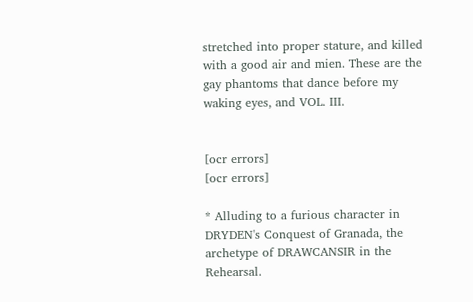stretched into proper stature, and killed with a good air and mien. These are the gay phantoms that dance before my waking eyes, and VOL. III.


[ocr errors]
[ocr errors]

* Alluding to a furious character in DRYDEN's Conquest of Granada, the archetype of DRAWCANSIR in the Rehearsal.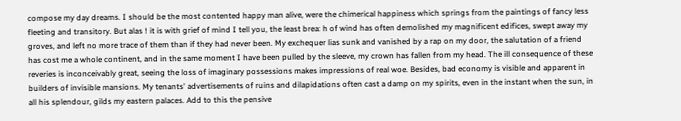compose my day dreams. I should be the most contented happy man alive, were the chimerical happiness which springs from the paintings of fancy less fleeting and transitory. But alas ! it is with grief of mind I tell you, the least brea: h of wind has often demolished my magnificent edifices, swept away my groves, and left no more trace of them than if they had never been. My exchequer lias sunk and vanished by a rap on my door, the salutation of a friend has cost me a whole continent, and in the same moment I have been pulled by the sleeve, my crown has fallen from my head. The ill consequence of these reveries is inconceivably great, seeing the loss of imaginary possessions makes impressions of real woe. Besides, bad economy is visible and apparent in builders of invisible mansions. My tenants' advertisements of ruins and dilapidations often cast a damp on my spirits, even in the instant when the sun, in all his splendour, gilds my eastern palaces. Add to this the pensive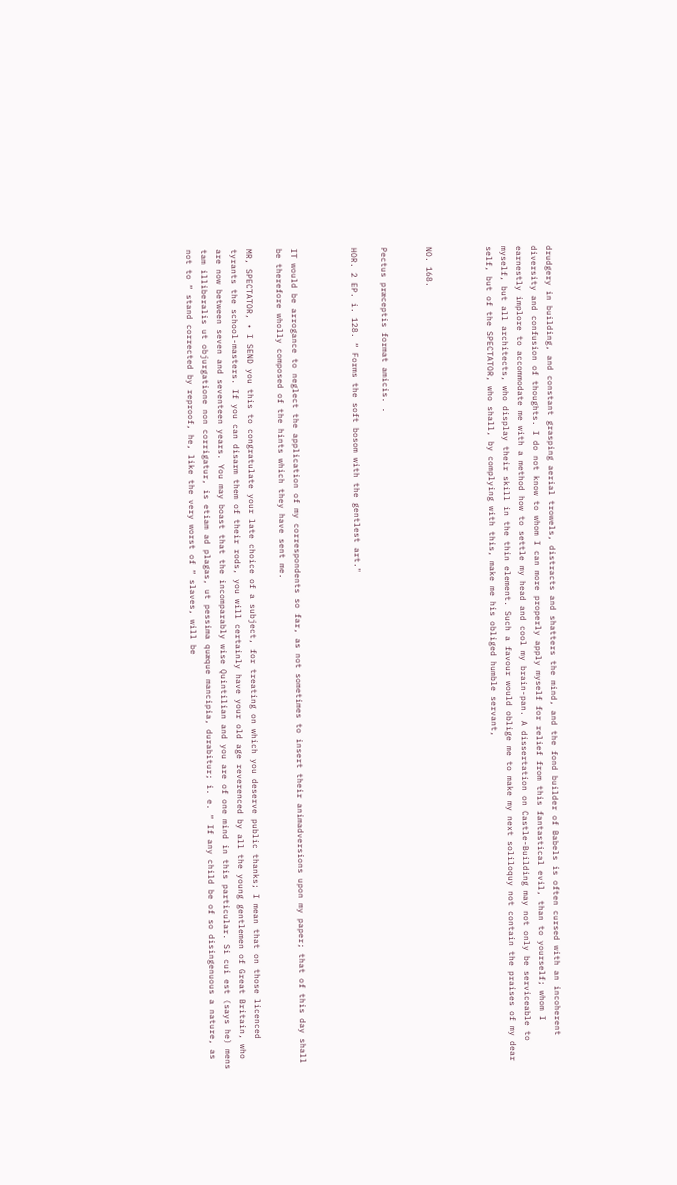drudgery in building, and constant grasping aerial trowels, distracts and shatters the mind, and the fond builder of Babels is often cursed with an incoherent diversity and confusion of thoughts. I do not know to whom I can more properly apply myself for relief from this fantastical evil, than to yourself; whom I earnestly implore to accommodate me with a method how to settle my head and cool my brain-pan. A dissertation on Castle-Building may not only be serviceable to myself, but all architects, who display their skill in the thin element. Such a favour would oblige me to make my next soliloquy not contain the praises of my dear self, but of the SPECTATOR, who shall, by complying with this, make me his obliged humble servant,



NO. 168.


Pectus præceptis format amicis. .

HOR. 2 EP. i. 128. “ Forms the soft bosom with the gentlest art."



IT would be arrogance to neglect the application of my correspondents so far, as not sometimes to insert their animadversions upon my paper; that of this day shall be therefore wholly composed of the hints which they have sent me.

MR, SPECTATOR, • I SEND you this to congratulate your late choice of a subject, for treating on which you deserve public thanks; I mean that on those licenced tyrants the school-masters. If you can disarm them of their rods, you will certainly have your old age reverenced by all the young gentlemen of Great Britain, who are now between seven and seventeen years. You may boast that the incomparably wise Quintilian and you are of one mind in this particular. Si cui est (says he) mens tam illiberalis ut objurgatione non corrigatur, is etiam ad plagas, ut pessima quæque mancipia, durabitur; i. e. “ If any child be of so disingenuous a nature, as not to “ stand corrected by reproof, he, like the very worst of “ slaves, will be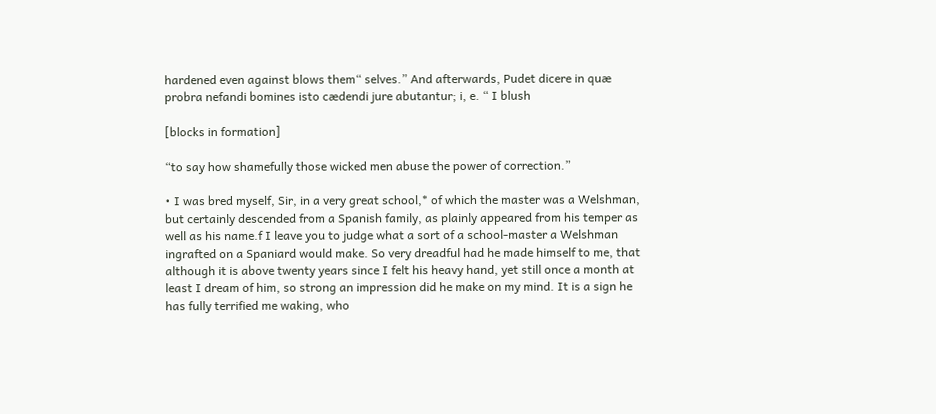hardened even against blows them“ selves.” And afterwards, Pudet dicere in quæ probra nefandi bomines isto cædendi jure abutantur; i, e. “ I blush

[blocks in formation]

“to say how shamefully those wicked men abuse the power of correction.”

• I was bred myself, Sir, in a very great school,* of which the master was a Welshman, but certainly descended from a Spanish family, as plainly appeared from his temper as well as his name.f I leave you to judge what a sort of a school-master a Welshman ingrafted on a Spaniard would make. So very dreadful had he made himself to me, that although it is above twenty years since I felt his heavy hand, yet still once a month at least I dream of him, so strong an impression did he make on my mind. It is a sign he has fully terrified me waking, who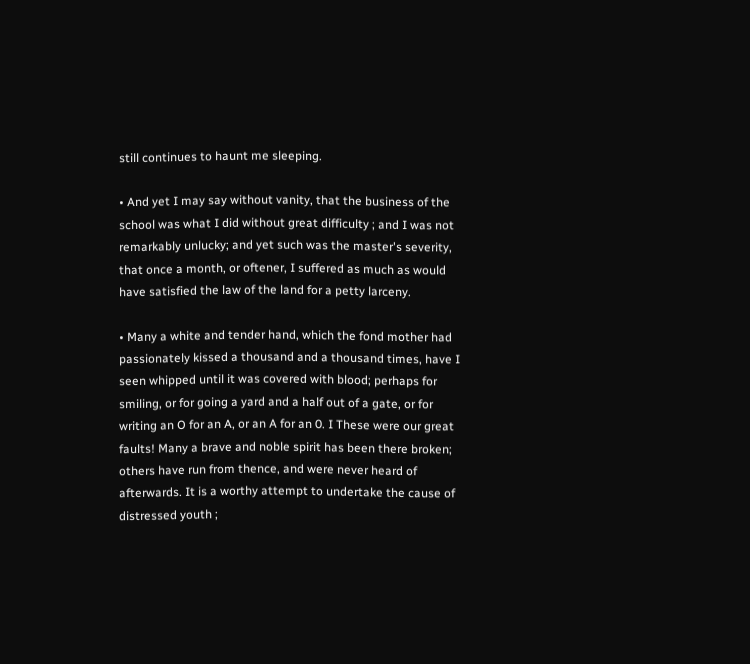still continues to haunt me sleeping.

• And yet I may say without vanity, that the business of the school was what I did without great difficulty ; and I was not remarkably unlucky; and yet such was the master's severity, that once a month, or oftener, I suffered as much as would have satisfied the law of the land for a petty larceny.

• Many a white and tender hand, which the fond mother had passionately kissed a thousand and a thousand times, have I seen whipped until it was covered with blood; perhaps for smiling, or for going a yard and a half out of a gate, or for writing an O for an A, or an A for an 0. I These were our great faults! Many a brave and noble spirit has been there broken; others have run from thence, and were never heard of afterwards. It is a worthy attempt to undertake the cause of distressed youth ;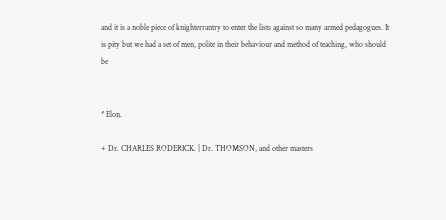and it is a noble piece of knighterrantry to enter the lists against so many armed pedagogues. It is pity but we had a set of men, polite in their behaviour and method of teaching, who should be


* Elon.

+ Dr. CHARLES RODERICK. | Dr. THOMSON, and other masters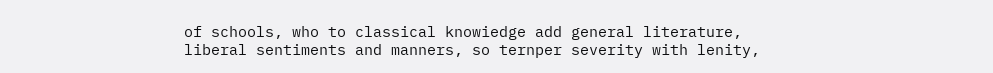of schools, who to classical knowiedge add general literature, liberal sentiments and manners, so ternper severity with lenity,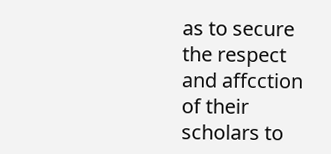as to secure the respect and affcction of their scholars to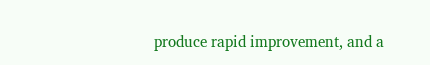produce rapid improvement, and a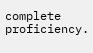complete proficiency.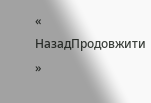« НазадПродовжити »